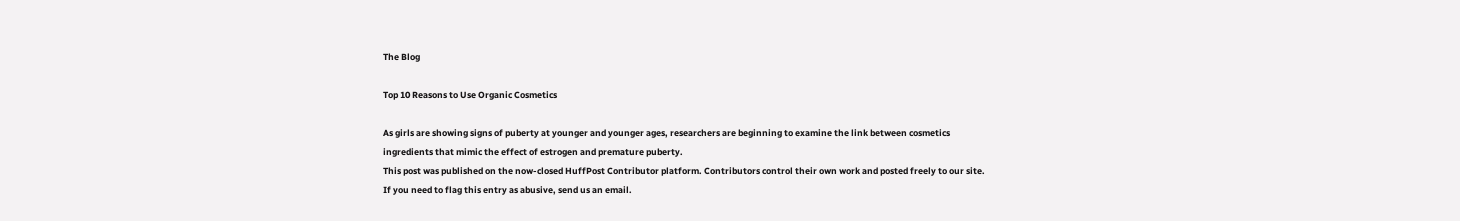The Blog

Top 10 Reasons to Use Organic Cosmetics

As girls are showing signs of puberty at younger and younger ages, researchers are beginning to examine the link between cosmetics ingredients that mimic the effect of estrogen and premature puberty.
This post was published on the now-closed HuffPost Contributor platform. Contributors control their own work and posted freely to our site. If you need to flag this entry as abusive, send us an email.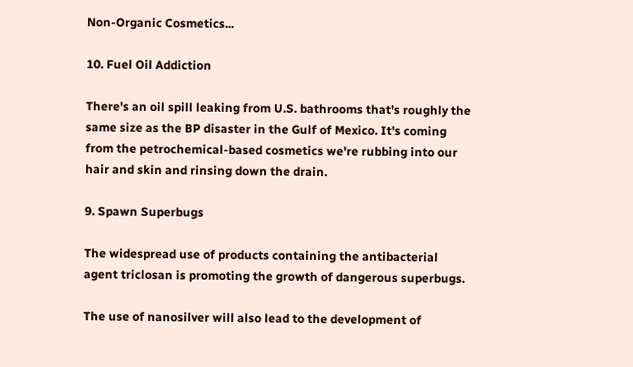Non-Organic Cosmetics...

10. Fuel Oil Addiction

There's an oil spill leaking from U.S. bathrooms that's roughly the same size as the BP disaster in the Gulf of Mexico. It's coming from the petrochemical-based cosmetics we're rubbing into our hair and skin and rinsing down the drain.

9. Spawn Superbugs

The widespread use of products containing the antibacterial agent triclosan is promoting the growth of dangerous superbugs.

The use of nanosilver will also lead to the development of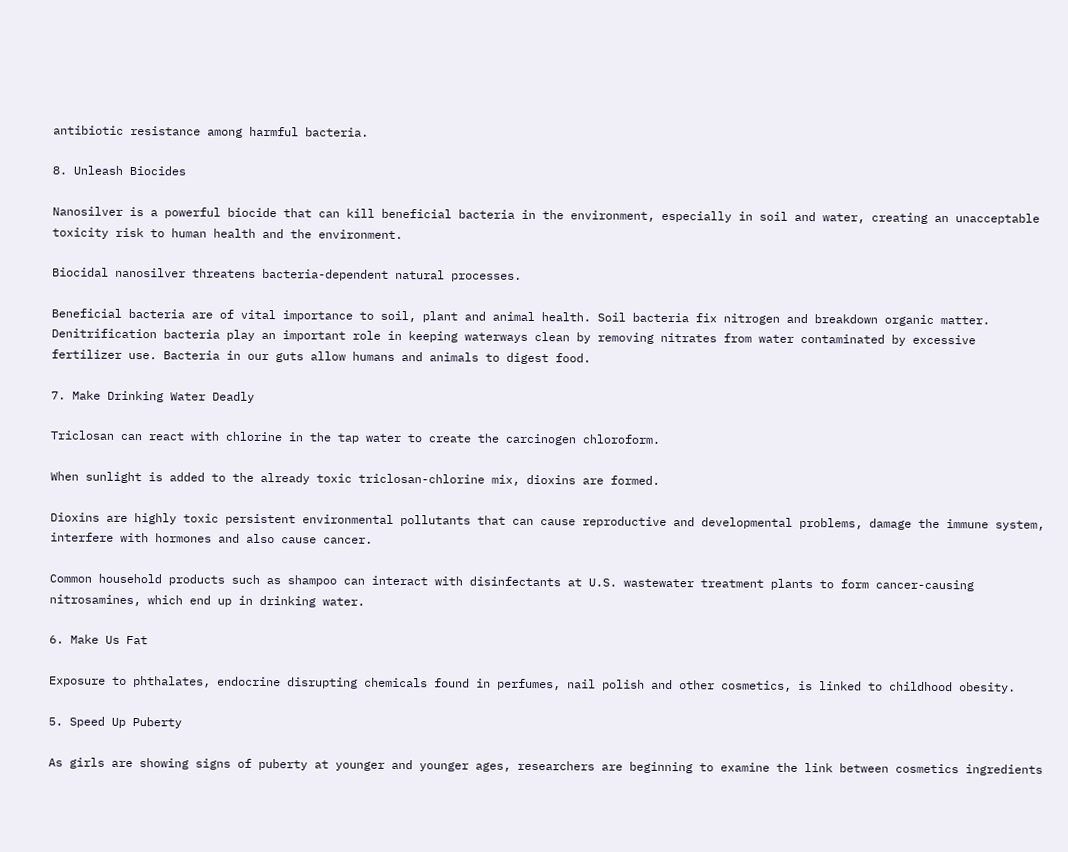antibiotic resistance among harmful bacteria.

8. Unleash Biocides

Nanosilver is a powerful biocide that can kill beneficial bacteria in the environment, especially in soil and water, creating an unacceptable toxicity risk to human health and the environment.

Biocidal nanosilver threatens bacteria-dependent natural processes.

Beneficial bacteria are of vital importance to soil, plant and animal health. Soil bacteria fix nitrogen and breakdown organic matter. Denitrification bacteria play an important role in keeping waterways clean by removing nitrates from water contaminated by excessive fertilizer use. Bacteria in our guts allow humans and animals to digest food.

7. Make Drinking Water Deadly

Triclosan can react with chlorine in the tap water to create the carcinogen chloroform.

When sunlight is added to the already toxic triclosan-chlorine mix, dioxins are formed.

Dioxins are highly toxic persistent environmental pollutants that can cause reproductive and developmental problems, damage the immune system, interfere with hormones and also cause cancer.

Common household products such as shampoo can interact with disinfectants at U.S. wastewater treatment plants to form cancer-causing nitrosamines, which end up in drinking water.

6. Make Us Fat

Exposure to phthalates, endocrine disrupting chemicals found in perfumes, nail polish and other cosmetics, is linked to childhood obesity.

5. Speed Up Puberty

As girls are showing signs of puberty at younger and younger ages, researchers are beginning to examine the link between cosmetics ingredients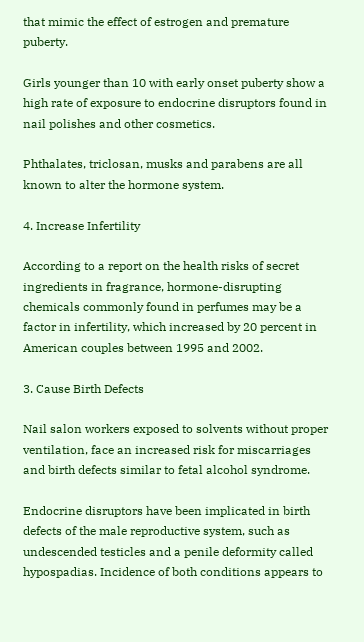that mimic the effect of estrogen and premature puberty.

Girls younger than 10 with early onset puberty show a high rate of exposure to endocrine disruptors found in nail polishes and other cosmetics.

Phthalates, triclosan, musks and parabens are all known to alter the hormone system.

4. Increase Infertility

According to a report on the health risks of secret ingredients in fragrance, hormone-disrupting chemicals commonly found in perfumes may be a factor in infertility, which increased by 20 percent in American couples between 1995 and 2002.

3. Cause Birth Defects

Nail salon workers exposed to solvents without proper ventilation, face an increased risk for miscarriages and birth defects similar to fetal alcohol syndrome.

Endocrine disruptors have been implicated in birth defects of the male reproductive system, such as undescended testicles and a penile deformity called hypospadias. Incidence of both conditions appears to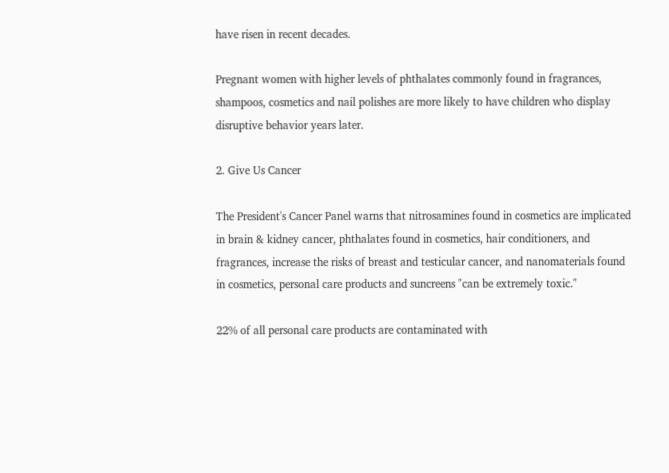have risen in recent decades.

Pregnant women with higher levels of phthalates commonly found in fragrances, shampoos, cosmetics and nail polishes are more likely to have children who display disruptive behavior years later.

2. Give Us Cancer

The President's Cancer Panel warns that nitrosamines found in cosmetics are implicated in brain & kidney cancer, phthalates found in cosmetics, hair conditioners, and fragrances, increase the risks of breast and testicular cancer, and nanomaterials found in cosmetics, personal care products and suncreens "can be extremely toxic."

22% of all personal care products are contaminated with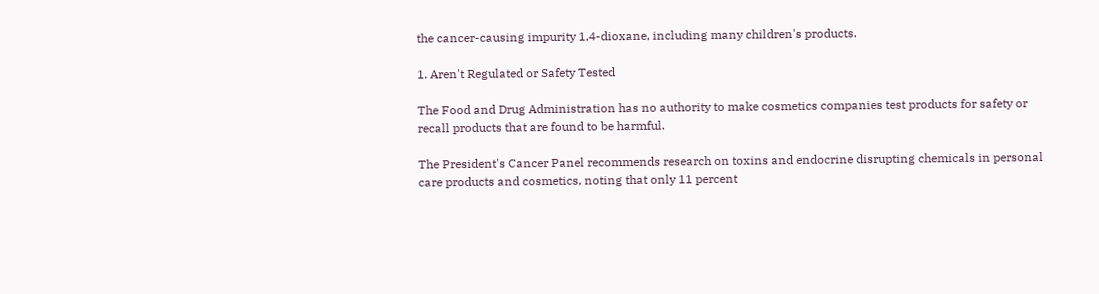the cancer-causing impurity 1,4-dioxane, including many children's products.

1. Aren't Regulated or Safety Tested

The Food and Drug Administration has no authority to make cosmetics companies test products for safety or recall products that are found to be harmful.

The President's Cancer Panel recommends research on toxins and endocrine disrupting chemicals in personal care products and cosmetics, noting that only 11 percent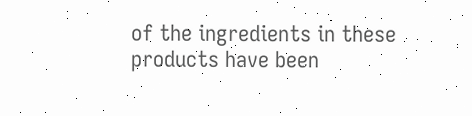of the ingredients in these products have been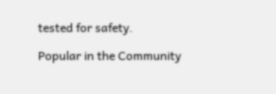tested for safety.

Popular in the Community